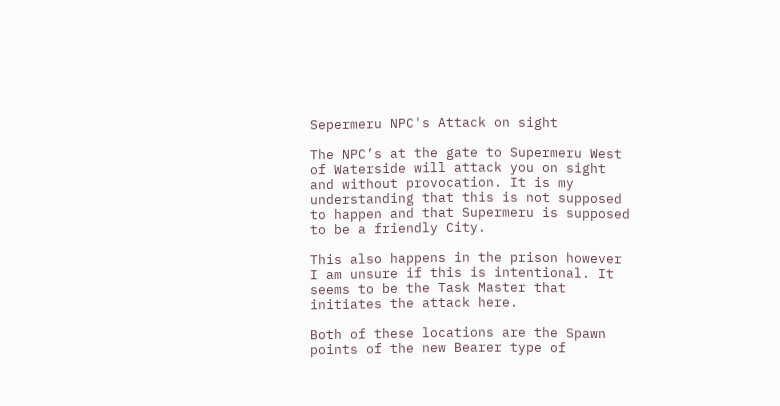Sepermeru NPC's Attack on sight

The NPC’s at the gate to Supermeru West of Waterside will attack you on sight and without provocation. It is my understanding that this is not supposed to happen and that Supermeru is supposed to be a friendly City.

This also happens in the prison however I am unsure if this is intentional. It seems to be the Task Master that initiates the attack here.

Both of these locations are the Spawn points of the new Bearer type of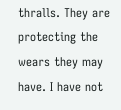thralls. They are protecting the wears they may have. I have not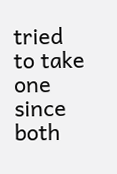tried to take one since both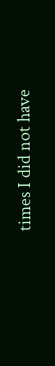times I did not have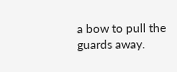a bow to pull the guards away.